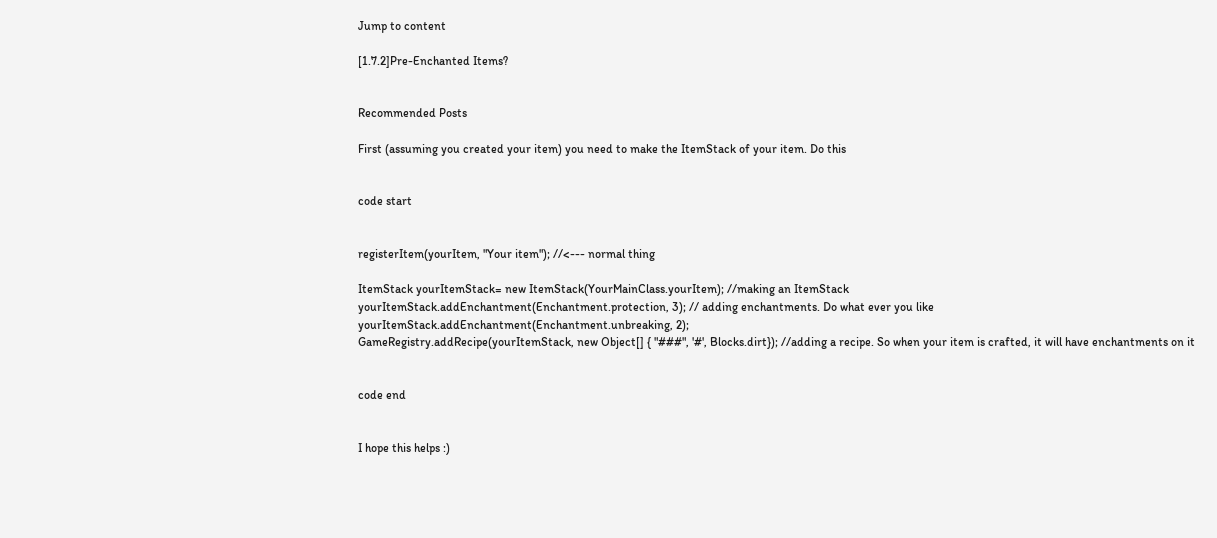Jump to content

[1.7.2]Pre-Enchanted Items?


Recommended Posts

First (assuming you created your item) you need to make the ItemStack of your item. Do this


code start


registerItem(yourItem, "Your item"); //<--- normal thing

ItemStack yourItemStack= new ItemStack(YourMainClass.yourItem); //making an ItemStack
yourItemStack.addEnchantment(Enchantment.protection, 3); // adding enchantments. Do what ever you like
yourItemStack.addEnchantment(Enchantment.unbreaking, 2);
GameRegistry.addRecipe(yourItemStack, new Object[] { "###", '#', Blocks.dirt}); //adding a recipe. So when your item is crafted, it will have enchantments on it


code end


I hope this helps :)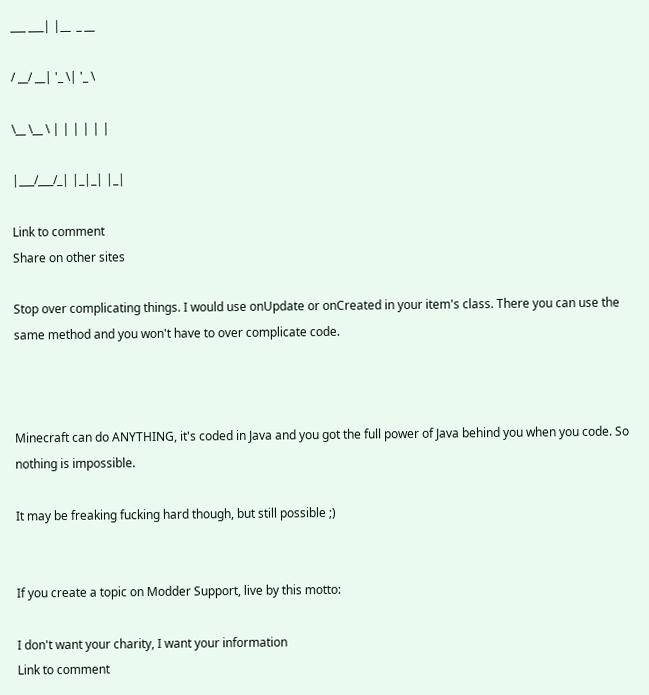___ ___| |__  _ __

/ __/ __| '_ \| '_ \

\__ \__ \ | | | | | |

|___/___/_| |_|_| |_|

Link to comment
Share on other sites

Stop over complicating things. I would use onUpdate or onCreated in your item's class. There you can use the same method and you won't have to over complicate code.



Minecraft can do ANYTHING, it's coded in Java and you got the full power of Java behind you when you code. So nothing is impossible.

It may be freaking fucking hard though, but still possible ;)


If you create a topic on Modder Support, live by this motto:

I don't want your charity, I want your information
Link to comment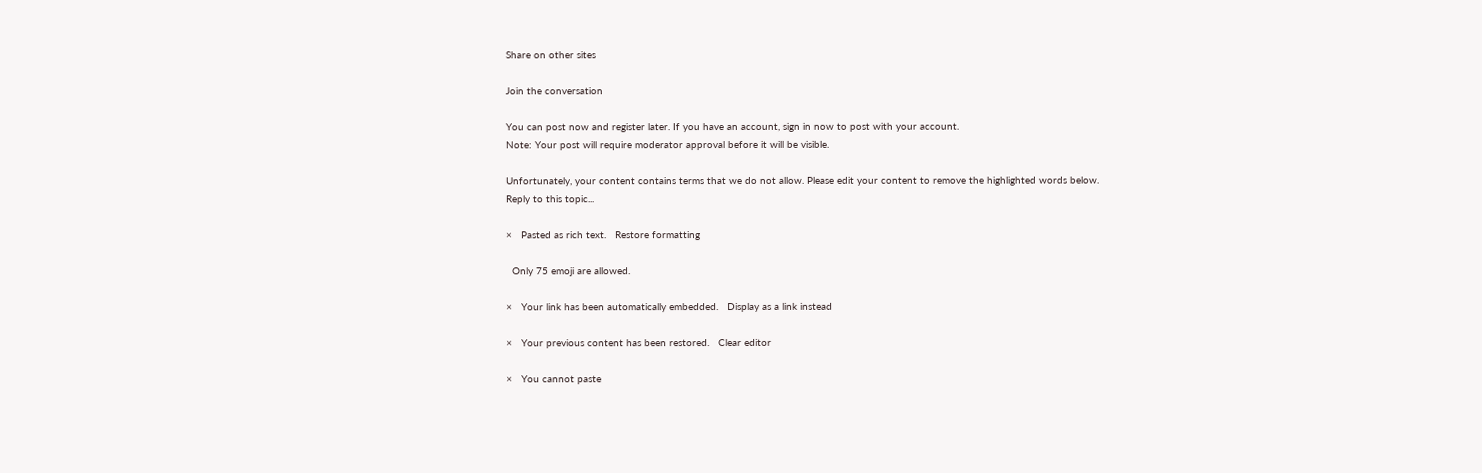Share on other sites

Join the conversation

You can post now and register later. If you have an account, sign in now to post with your account.
Note: Your post will require moderator approval before it will be visible.

Unfortunately, your content contains terms that we do not allow. Please edit your content to remove the highlighted words below.
Reply to this topic...

×   Pasted as rich text.   Restore formatting

  Only 75 emoji are allowed.

×   Your link has been automatically embedded.   Display as a link instead

×   Your previous content has been restored.   Clear editor

×   You cannot paste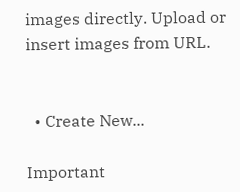images directly. Upload or insert images from URL.


  • Create New...

Important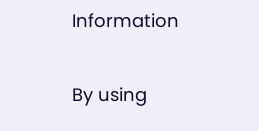Information

By using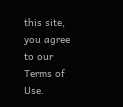this site, you agree to our Terms of Use.